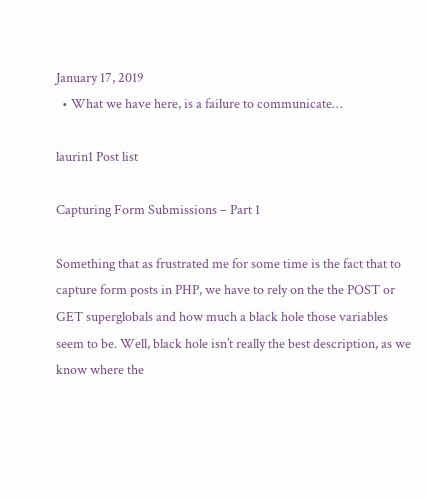January 17, 2019
  • What we have here, is a failure to communicate…

laurin1 Post list

Capturing Form Submissions – Part 1

Something that as frustrated me for some time is the fact that to capture form posts in PHP, we have to rely on the the POST or GET superglobals and how much a black hole those variables seem to be. Well, black hole isn’t really the best description, as we know where the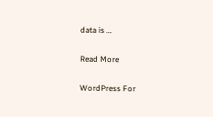data is …

Read More

WordPress For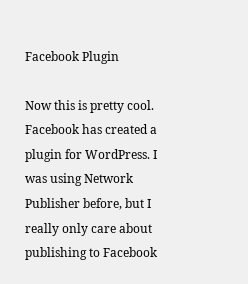Facebook Plugin

Now this is pretty cool. Facebook has created a plugin for WordPress. I was using Network Publisher before, but I really only care about publishing to Facebook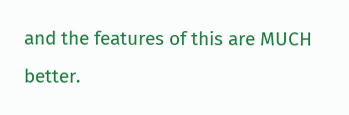and the features of this are MUCH better.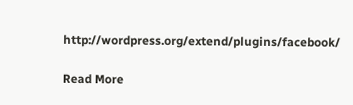http://wordpress.org/extend/plugins/facebook/

Read More